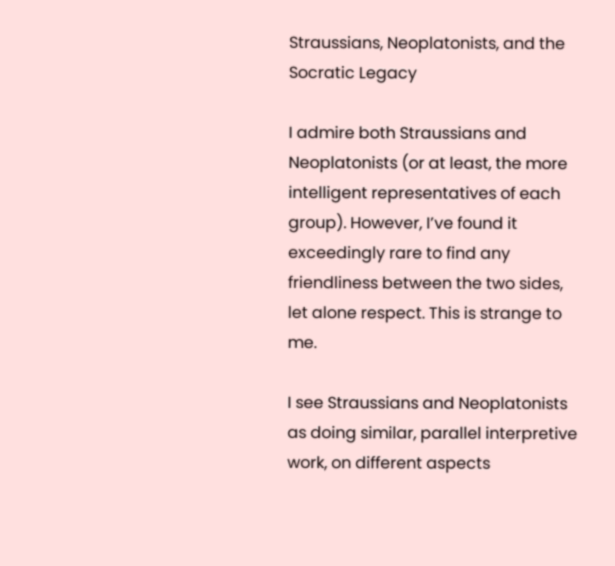Straussians, Neoplatonists, and the Socratic Legacy

I admire both Straussians and Neoplatonists (or at least, the more intelligent representatives of each group). However, I’ve found it exceedingly rare to find any friendliness between the two sides, let alone respect. This is strange to me.

I see Straussians and Neoplatonists as doing similar, parallel interpretive work, on different aspects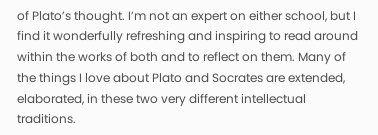of Plato’s thought. I’m not an expert on either school, but I find it wonderfully refreshing and inspiring to read around within the works of both and to reflect on them. Many of the things I love about Plato and Socrates are extended, elaborated, in these two very different intellectual traditions.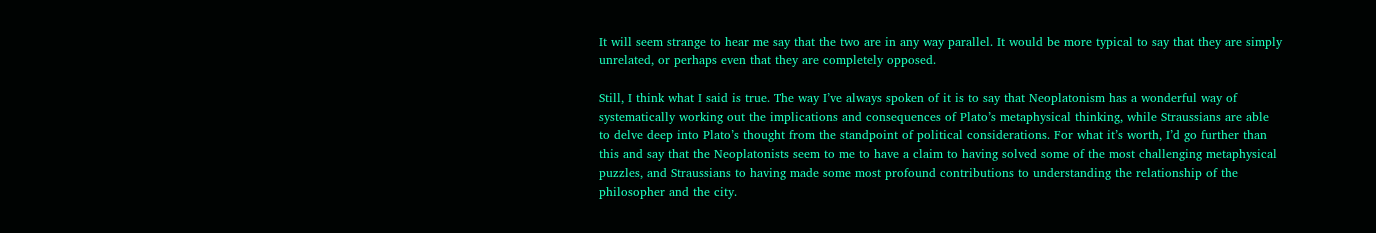It will seem strange to hear me say that the two are in any way parallel. It would be more typical to say that they are simply unrelated, or perhaps even that they are completely opposed.

Still, I think what I said is true. The way I’ve always spoken of it is to say that Neoplatonism has a wonderful way of systematically working out the implications and consequences of Plato’s metaphysical thinking, while Straussians are able to delve deep into Plato’s thought from the standpoint of political considerations. For what it’s worth, I’d go further than this and say that the Neoplatonists seem to me to have a claim to having solved some of the most challenging metaphysical puzzles, and Straussians to having made some most profound contributions to understanding the relationship of the philosopher and the city.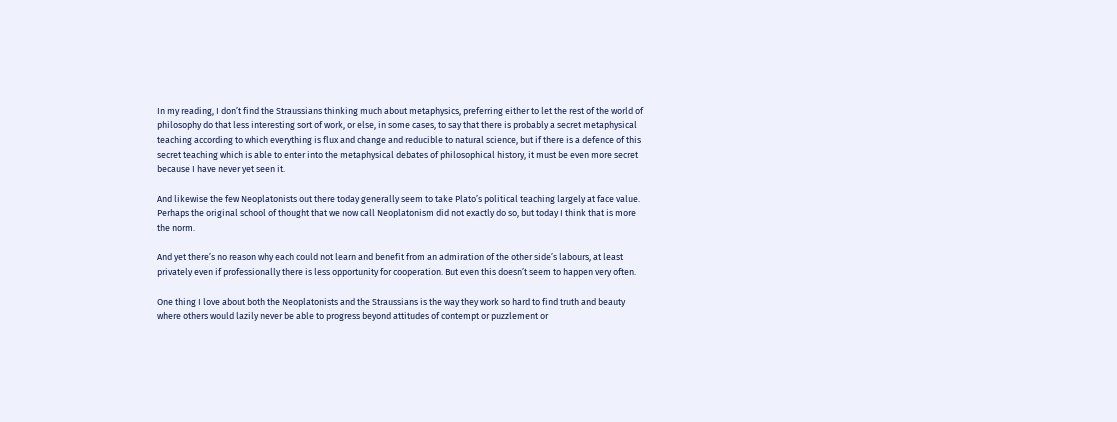In my reading, I don’t find the Straussians thinking much about metaphysics, preferring either to let the rest of the world of philosophy do that less interesting sort of work, or else, in some cases, to say that there is probably a secret metaphysical teaching according to which everything is flux and change and reducible to natural science, but if there is a defence of this secret teaching which is able to enter into the metaphysical debates of philosophical history, it must be even more secret because I have never yet seen it.

And likewise the few Neoplatonists out there today generally seem to take Plato’s political teaching largely at face value. Perhaps the original school of thought that we now call Neoplatonism did not exactly do so, but today I think that is more the norm.

And yet there’s no reason why each could not learn and benefit from an admiration of the other side’s labours, at least privately even if professionally there is less opportunity for cooperation. But even this doesn’t seem to happen very often.

One thing I love about both the Neoplatonists and the Straussians is the way they work so hard to find truth and beauty where others would lazily never be able to progress beyond attitudes of contempt or puzzlement or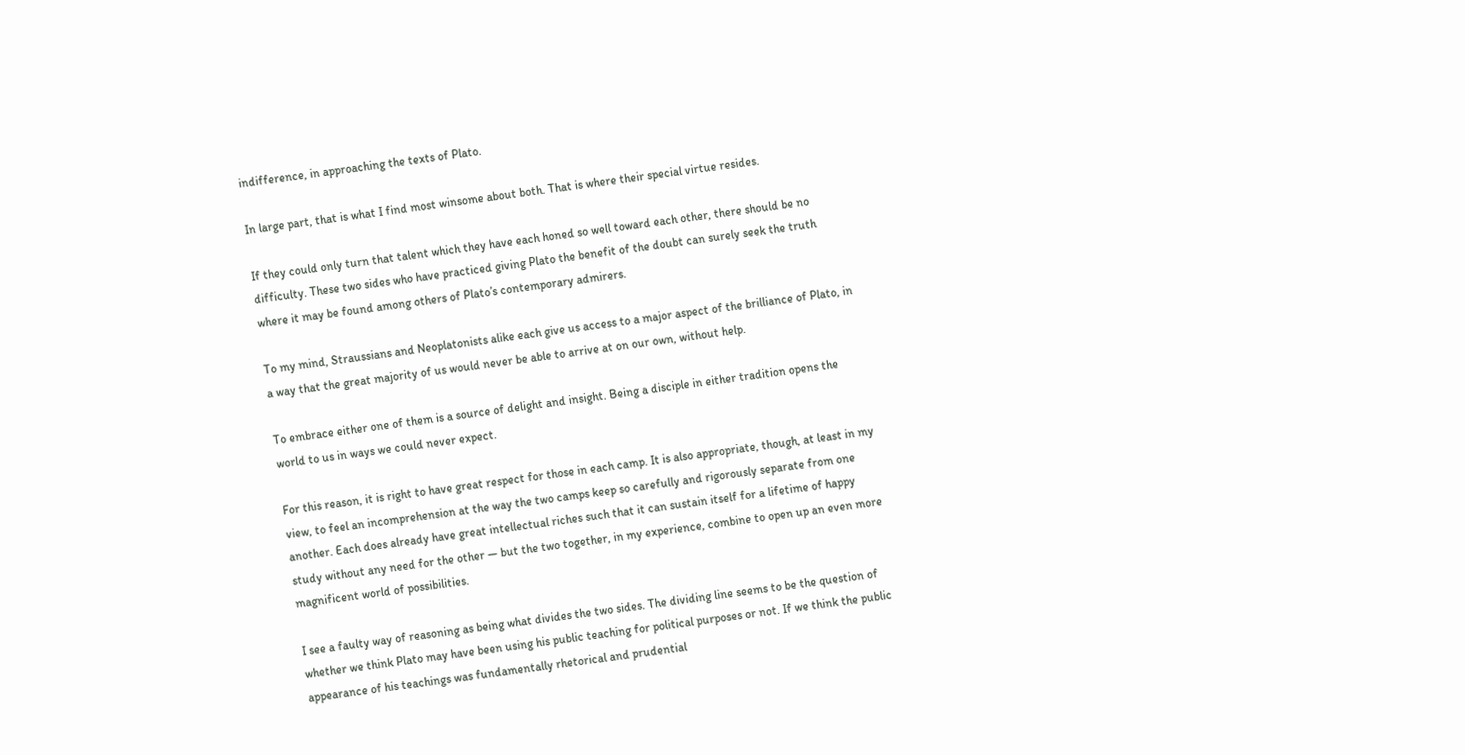indifference, in approaching the texts of Plato.

In large part, that is what I find most winsome about both. That is where their special virtue resides.

If they could only turn that talent which they have each honed so well toward each other, there should be no difficulty. These two sides who have practiced giving Plato the benefit of the doubt can surely seek the truth where it may be found among others of Plato’s contemporary admirers.

To my mind, Straussians and Neoplatonists alike each give us access to a major aspect of the brilliance of Plato, in a way that the great majority of us would never be able to arrive at on our own, without help.

To embrace either one of them is a source of delight and insight. Being a disciple in either tradition opens the world to us in ways we could never expect.

For this reason, it is right to have great respect for those in each camp. It is also appropriate, though, at least in my view, to feel an incomprehension at the way the two camps keep so carefully and rigorously separate from one another. Each does already have great intellectual riches such that it can sustain itself for a lifetime of happy study without any need for the other — but the two together, in my experience, combine to open up an even more magnificent world of possibilities.

I see a faulty way of reasoning as being what divides the two sides. The dividing line seems to be the question of whether we think Plato may have been using his public teaching for political purposes or not. If we think the public appearance of his teachings was fundamentally rhetorical and prudential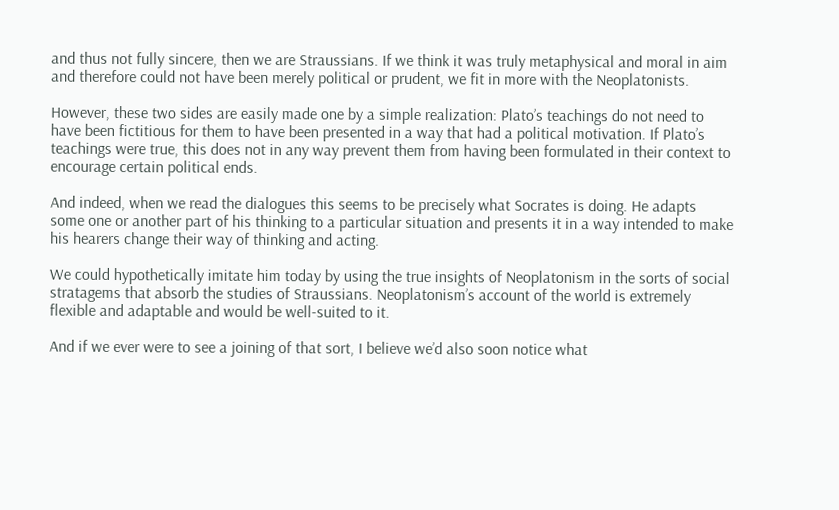and thus not fully sincere, then we are Straussians. If we think it was truly metaphysical and moral in aim and therefore could not have been merely political or prudent, we fit in more with the Neoplatonists.

However, these two sides are easily made one by a simple realization: Plato’s teachings do not need to have been fictitious for them to have been presented in a way that had a political motivation. If Plato’s teachings were true, this does not in any way prevent them from having been formulated in their context to encourage certain political ends.

And indeed, when we read the dialogues this seems to be precisely what Socrates is doing. He adapts some one or another part of his thinking to a particular situation and presents it in a way intended to make his hearers change their way of thinking and acting.

We could hypothetically imitate him today by using the true insights of Neoplatonism in the sorts of social stratagems that absorb the studies of Straussians. Neoplatonism’s account of the world is extremely flexible and adaptable and would be well-suited to it.

And if we ever were to see a joining of that sort, I believe we’d also soon notice what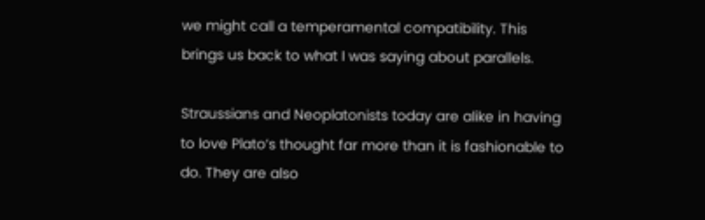we might call a temperamental compatibility. This brings us back to what I was saying about parallels.

Straussians and Neoplatonists today are alike in having to love Plato’s thought far more than it is fashionable to do. They are also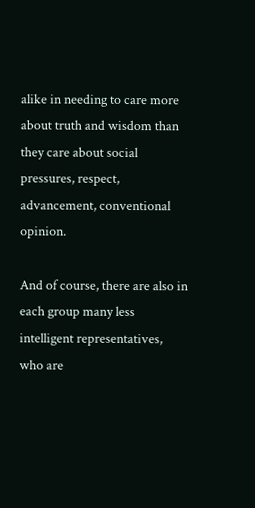alike in needing to care more about truth and wisdom than they care about social pressures, respect, advancement, conventional opinion.

And of course, there are also in each group many less intelligent representatives, who are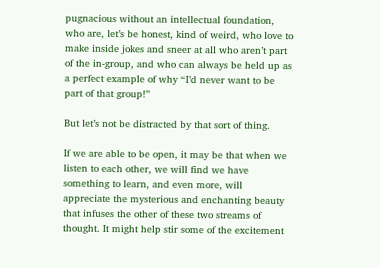pugnacious without an intellectual foundation, who are, let’s be honest, kind of weird, who love to make inside jokes and sneer at all who aren’t part of the in-group, and who can always be held up as a perfect example of why “I’d never want to be part of that group!”

But let’s not be distracted by that sort of thing.

If we are able to be open, it may be that when we listen to each other, we will find we have something to learn, and even more, will appreciate the mysterious and enchanting beauty that infuses the other of these two streams of thought. It might help stir some of the excitement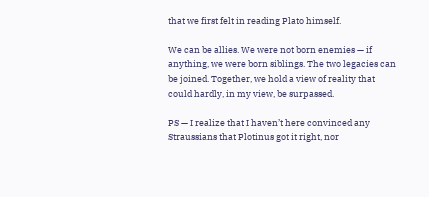that we first felt in reading Plato himself.

We can be allies. We were not born enemies — if anything, we were born siblings. The two legacies can be joined. Together, we hold a view of reality that could hardly, in my view, be surpassed.

PS — I realize that I haven’t here convinced any Straussians that Plotinus got it right, nor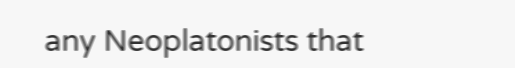any Neoplatonists that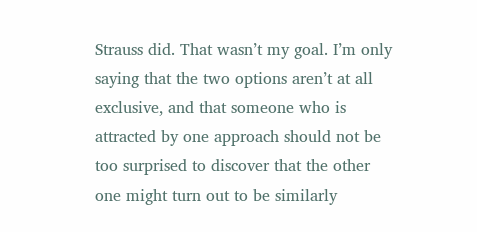Strauss did. That wasn’t my goal. I’m only saying that the two options aren’t at all exclusive, and that someone who is attracted by one approach should not be too surprised to discover that the other one might turn out to be similarly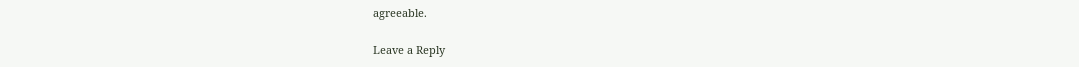agreeable.

Leave a Reply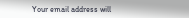Your email address will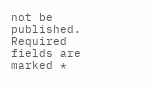not be published. Required fields are marked *